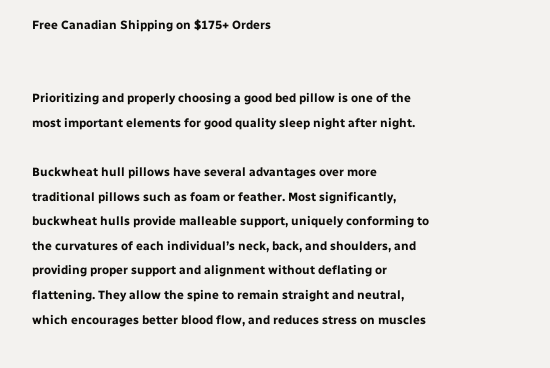Free Canadian Shipping on $175+ Orders


Prioritizing and properly choosing a good bed pillow is one of the most important elements for good quality sleep night after night.

Buckwheat hull pillows have several advantages over more traditional pillows such as foam or feather. Most significantly, buckwheat hulls provide malleable support, uniquely conforming to the curvatures of each individual’s neck, back, and shoulders, and providing proper support and alignment without deflating or flattening. They allow the spine to remain straight and neutral, which encourages better blood flow, and reduces stress on muscles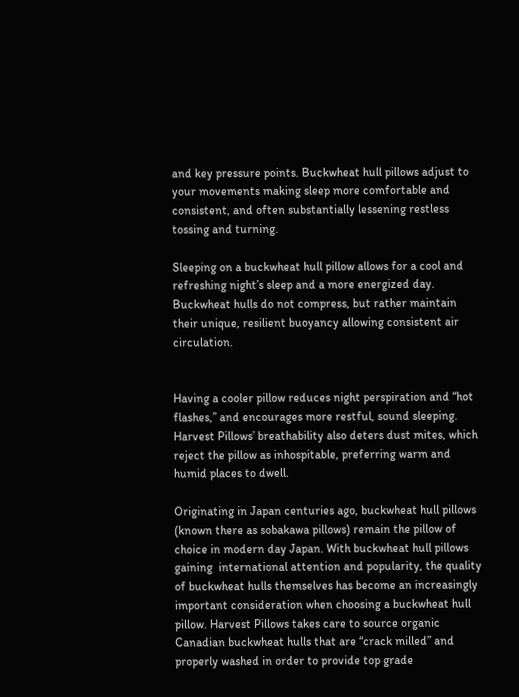and key pressure points. Buckwheat hull pillows adjust to your movements making sleep more comfortable and consistent, and often substantially lessening restless tossing and turning.

Sleeping on a buckwheat hull pillow allows for a cool and refreshing night’s sleep and a more energized day. Buckwheat hulls do not compress, but rather maintain their unique, resilient buoyancy allowing consistent air circulation.


Having a cooler pillow reduces night perspiration and “hot flashes,” and encourages more restful, sound sleeping. Harvest Pillows’ breathability also deters dust mites, which reject the pillow as inhospitable, preferring warm and humid places to dwell.

Originating in Japan centuries ago, buckwheat hull pillows (known there as sobakawa pillows) remain the pillow of choice in modern day Japan. With buckwheat hull pillows gaining  international attention and popularity, the quality of buckwheat hulls themselves has become an increasingly important consideration when choosing a buckwheat hull pillow. Harvest Pillows takes care to source organic Canadian buckwheat hulls that are “crack milled” and properly washed in order to provide top grade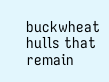buckwheat hulls that remain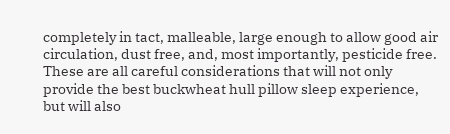completely in tact, malleable, large enough to allow good air circulation, dust free, and, most importantly, pesticide free. These are all careful considerations that will not only provide the best buckwheat hull pillow sleep experience, but will also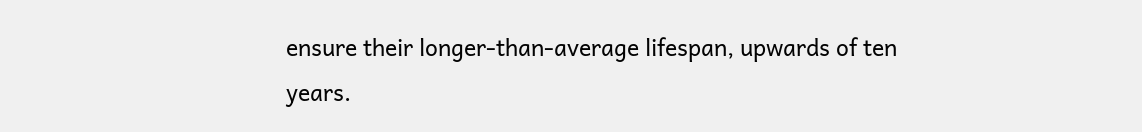ensure their longer-than-average lifespan, upwards of ten years.